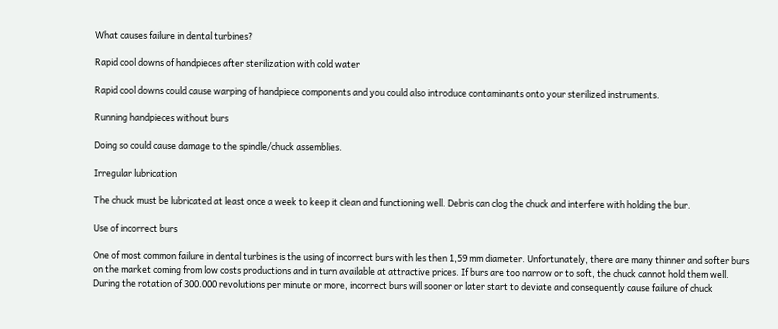What causes failure in dental turbines?

Rapid cool downs of handpieces after sterilization with cold water

Rapid cool downs could cause warping of handpiece components and you could also introduce contaminants onto your sterilized instruments.

Running handpieces without burs

Doing so could cause damage to the spindle/chuck assemblies.

Irregular lubrication

The chuck must be lubricated at least once a week to keep it clean and functioning well. Debris can clog the chuck and interfere with holding the bur.

Use of incorrect burs

One of most common failure in dental turbines is the using of incorrect burs with les then 1,59 mm diameter. Unfortunately, there are many thinner and softer burs on the market coming from low costs productions and in turn available at attractive prices. If burs are too narrow or to soft, the chuck cannot hold them well. During the rotation of 300.000 revolutions per minute or more, incorrect burs will sooner or later start to deviate and consequently cause failure of chuck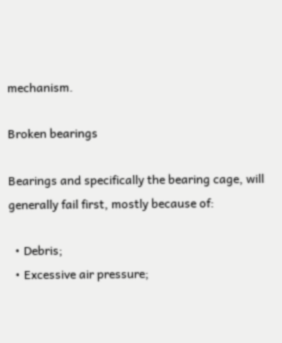mechanism.

Broken bearings

Bearings and specifically the bearing cage, will generally fail first, mostly because of:

  • Debris;
  • Excessive air pressure;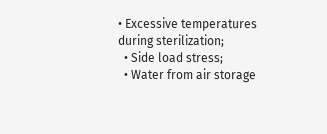• Excessive temperatures during sterilization;
  • Side load stress;
  • Water from air storage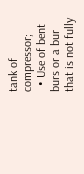tank of compressor;
  • Use of bent burs or a bur that is not fully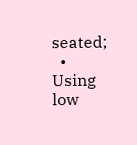seated;
  • Using low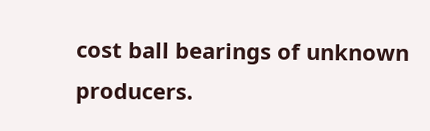cost ball bearings of unknown producers.